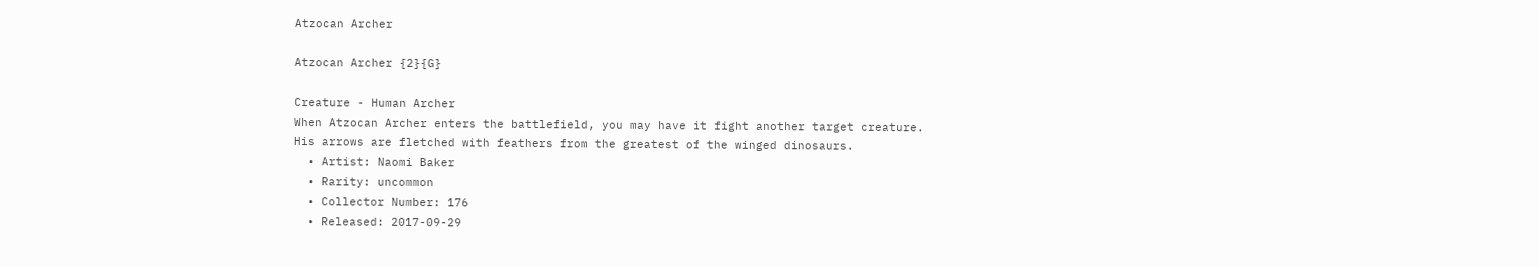Atzocan Archer

Atzocan Archer {2}{G}

Creature - Human Archer
When Atzocan Archer enters the battlefield, you may have it fight another target creature.
His arrows are fletched with feathers from the greatest of the winged dinosaurs.
  • Artist: Naomi Baker
  • Rarity: uncommon
  • Collector Number: 176
  • Released: 2017-09-29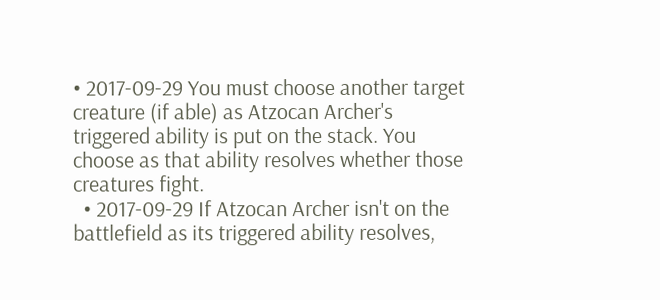• 2017-09-29 You must choose another target creature (if able) as Atzocan Archer's triggered ability is put on the stack. You choose as that ability resolves whether those creatures fight.
  • 2017-09-29 If Atzocan Archer isn't on the battlefield as its triggered ability resolves,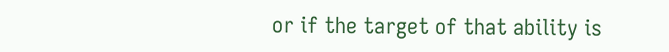or if the target of that ability is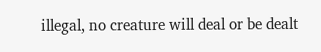illegal, no creature will deal or be dealt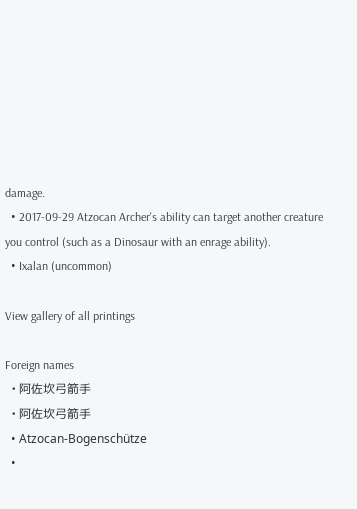damage.
  • 2017-09-29 Atzocan Archer's ability can target another creature you control (such as a Dinosaur with an enrage ability).
  • Ixalan (uncommon)

View gallery of all printings

Foreign names
  • 阿佐坎弓箭手
  • 阿佐坎弓箭手
  • Atzocan-Bogenschütze
  •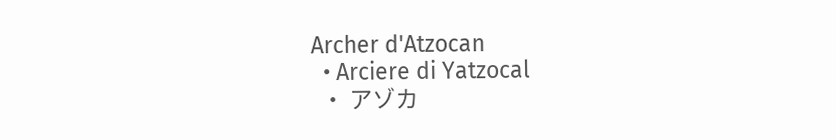Archer d'Atzocan
  • Arciere di Yatzocal
  • アゾカ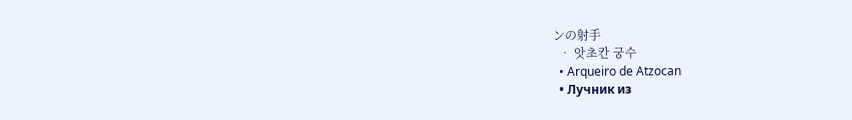ンの射手
  • 앗초칸 궁수
  • Arqueiro de Atzocan
  • Лучник из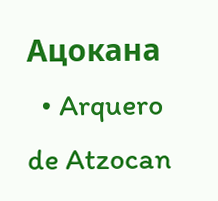Ацокана
  • Arquero de Atzocan